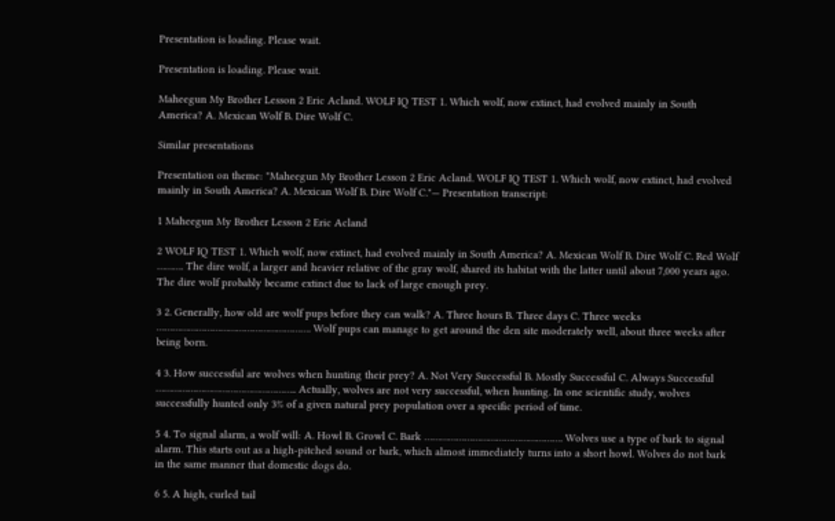Presentation is loading. Please wait.

Presentation is loading. Please wait.

Maheegun My Brother Lesson 2 Eric Acland. WOLF IQ TEST 1. Which wolf, now extinct, had evolved mainly in South America? A. Mexican Wolf B. Dire Wolf C.

Similar presentations

Presentation on theme: "Maheegun My Brother Lesson 2 Eric Acland. WOLF IQ TEST 1. Which wolf, now extinct, had evolved mainly in South America? A. Mexican Wolf B. Dire Wolf C."— Presentation transcript:

1 Maheegun My Brother Lesson 2 Eric Acland

2 WOLF IQ TEST 1. Which wolf, now extinct, had evolved mainly in South America? A. Mexican Wolf B. Dire Wolf C. Red Wolf ………. The dire wolf, a larger and heavier relative of the gray wolf, shared its habitat with the latter until about 7,000 years ago. The dire wolf probably became extinct due to lack of large enough prey.

3 2. Generally, how old are wolf pups before they can walk? A. Three hours B. Three days C. Three weeks …………………………………………………. Wolf pups can manage to get around the den site moderately well, about three weeks after being born.

4 3. How successful are wolves when hunting their prey? A. Not Very Successful B. Mostly Successful C. Always Successful …………………………………………….. Actually, wolves are not very successful, when hunting. In one scientific study, wolves successfully hunted only 3% of a given natural prey population over a specific period of time.

5 4. To signal alarm, a wolf will: A. Howl B. Growl C. Bark ……………………………………………. Wolves use a type of bark to signal alarm. This starts out as a high-pitched sound or bark, which almost immediately turns into a short howl. Wolves do not bark in the same manner that domestic dogs do.

6 5. A high, curled tail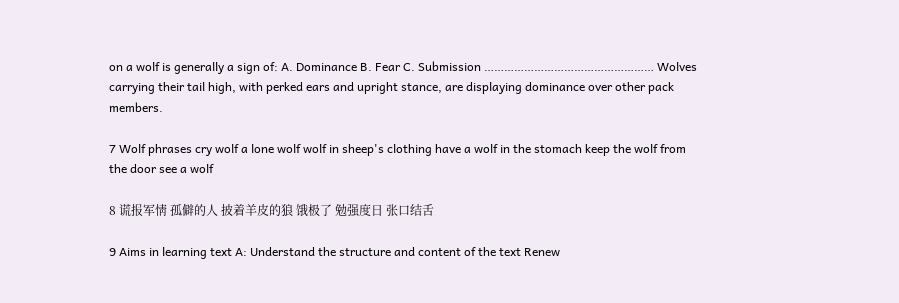on a wolf is generally a sign of: A. Dominance B. Fear C. Submission …………………………………………… Wolves carrying their tail high, with perked ears and upright stance, are displaying dominance over other pack members.

7 Wolf phrases cry wolf a lone wolf wolf in sheep's clothing have a wolf in the stomach keep the wolf from the door see a wolf

8 谎报军情 孤僻的人 披着羊皮的狼 饿极了 勉强度日 张口结舌

9 Aims in learning text A: Understand the structure and content of the text Renew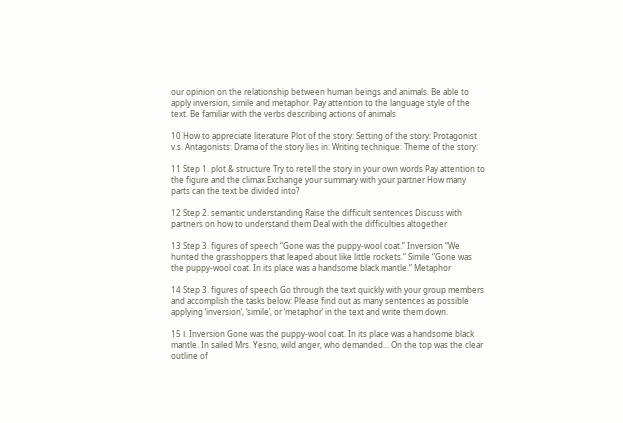our opinion on the relationship between human beings and animals. Be able to apply inversion, simile and metaphor. Pay attention to the language style of the text. Be familiar with the verbs describing actions of animals

10 How to appreciate literature Plot of the story: Setting of the story: Protagonist v.s. Antagonists: Drama of the story lies in: Writing technique: Theme of the story:

11 Step 1. plot & structure Try to retell the story in your own words Pay attention to the figure and the climax Exchange your summary with your partner How many parts can the text be divided into?

12 Step 2. semantic understanding Raise the difficult sentences Discuss with partners on how to understand them Deal with the difficulties altogether

13 Step 3. figures of speech “Gone was the puppy-wool coat.” Inversion “We hunted the grasshoppers that leaped about like little rockets.” Simile “Gone was the puppy-wool coat. In its place was a handsome black mantle.” Metaphor

14 Step 3. figures of speech Go through the text quickly with your group members and accomplish the tasks below: Please find out as many sentences as possible applying ‘inversion’, ‘simile’, or ‘metaphor’ in the text and write them down.

15 Ⅰ. Inversion Gone was the puppy-wool coat. In its place was a handsome black mantle. In sailed Mrs. Yesno, wild anger, who demanded… On the top was the clear outline of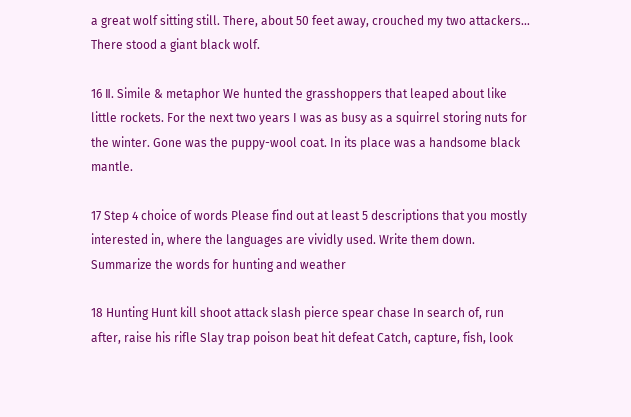a great wolf sitting still. There, about 50 feet away, crouched my two attackers… There stood a giant black wolf.

16 Ⅱ. Simile & metaphor We hunted the grasshoppers that leaped about like little rockets. For the next two years I was as busy as a squirrel storing nuts for the winter. Gone was the puppy-wool coat. In its place was a handsome black mantle.

17 Step 4 choice of words Please find out at least 5 descriptions that you mostly interested in, where the languages are vividly used. Write them down. Summarize the words for hunting and weather

18 Hunting Hunt kill shoot attack slash pierce spear chase In search of, run after, raise his rifle Slay trap poison beat hit defeat Catch, capture, fish, look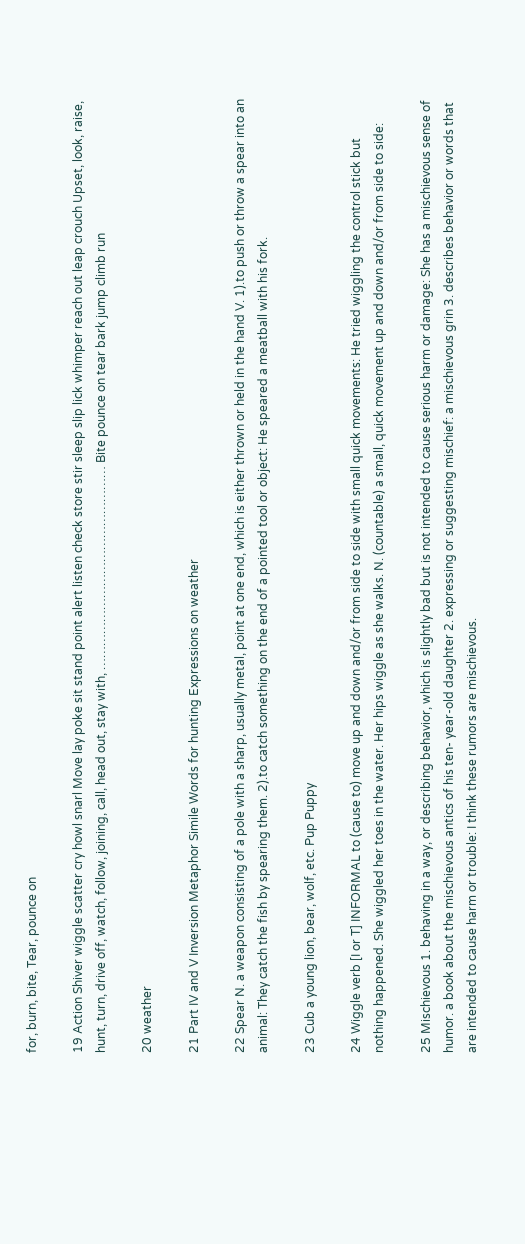for, burn, bite, Tear, pounce on

19 Action Shiver wiggle scatter cry howl snarl Move lay poke sit stand point alert listen check store stir sleep slip lick whimper reach out leap crouch Upset, look, raise, hunt, turn, drive off, watch, follow, joining, call, head out, stay with, …………………………………………… Bite pounce on tear bark jump climb run

20 weather

21 Part IV and V Inversion Metaphor Simile Words for hunting Expressions on weather

22 Spear N. a weapon consisting of a pole with a sharp, usually metal, point at one end, which is either thrown or held in the hand V. 1).to push or throw a spear into an animal: They catch the fish by spearing them. 2).to catch something on the end of a pointed tool or object: He speared a meatball with his fork.

23 Cub a young lion, bear, wolf, etc. Pup Puppy

24 Wiggle verb [I or T] INFORMAL to (cause to) move up and down and/or from side to side with small quick movements: He tried wiggling the control stick but nothing happened. She wiggled her toes in the water. Her hips wiggle as she walks. N. (countable) a small, quick movement up and down and/or from side to side:

25 Mischievous 1. behaving in a way, or describing behavior, which is slightly bad but is not intended to cause serious harm or damage: She has a mischievous sense of humor. a book about the mischievous antics of his ten- year-old daughter 2. expressing or suggesting mischief: a mischievous grin 3. describes behavior or words that are intended to cause harm or trouble: I think these rumors are mischievous.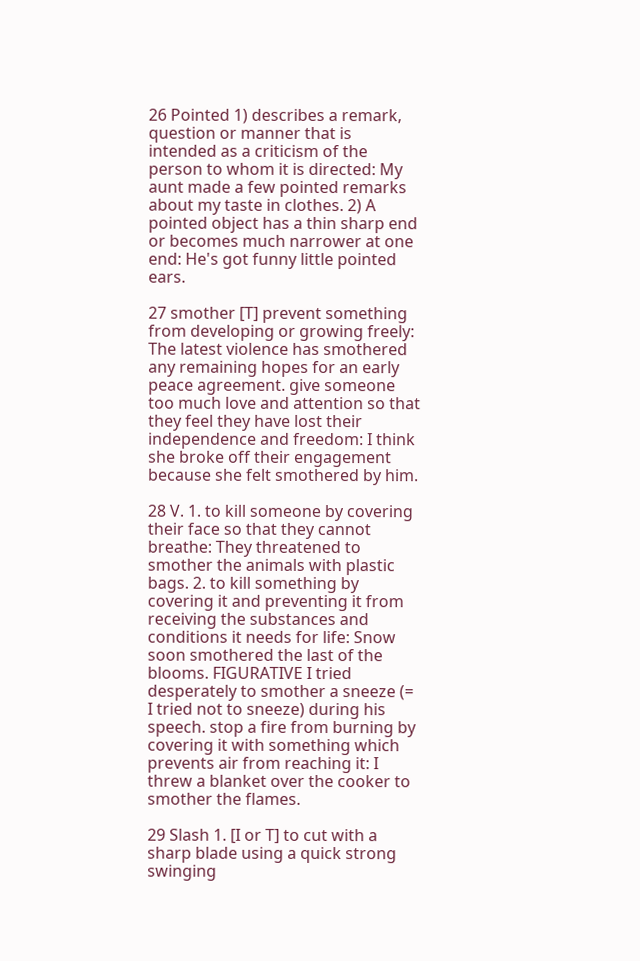26 Pointed 1) describes a remark, question or manner that is intended as a criticism of the person to whom it is directed: My aunt made a few pointed remarks about my taste in clothes. 2) A pointed object has a thin sharp end or becomes much narrower at one end: He's got funny little pointed ears.

27 smother [T] prevent something from developing or growing freely: The latest violence has smothered any remaining hopes for an early peace agreement. give someone too much love and attention so that they feel they have lost their independence and freedom: I think she broke off their engagement because she felt smothered by him.

28 V. 1. to kill someone by covering their face so that they cannot breathe: They threatened to smother the animals with plastic bags. 2. to kill something by covering it and preventing it from receiving the substances and conditions it needs for life: Snow soon smothered the last of the blooms. FIGURATIVE I tried desperately to smother a sneeze (= I tried not to sneeze) during his speech. stop a fire from burning by covering it with something which prevents air from reaching it: I threw a blanket over the cooker to smother the flames.

29 Slash 1. [I or T] to cut with a sharp blade using a quick strong swinging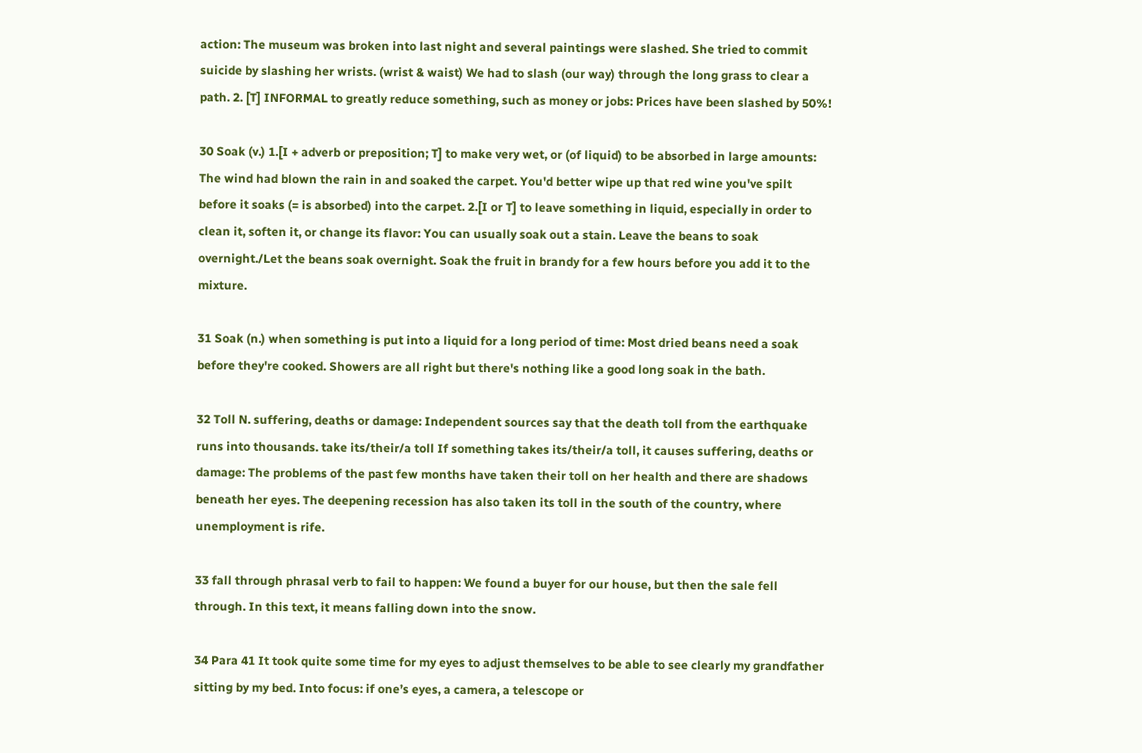action: The museum was broken into last night and several paintings were slashed. She tried to commit suicide by slashing her wrists. (wrist & waist) We had to slash (our way) through the long grass to clear a path. 2. [T] INFORMAL to greatly reduce something, such as money or jobs: Prices have been slashed by 50%!

30 Soak (v.) 1.[I + adverb or preposition; T] to make very wet, or (of liquid) to be absorbed in large amounts: The wind had blown the rain in and soaked the carpet. You'd better wipe up that red wine you've spilt before it soaks (= is absorbed) into the carpet. 2.[I or T] to leave something in liquid, especially in order to clean it, soften it, or change its flavor: You can usually soak out a stain. Leave the beans to soak overnight./Let the beans soak overnight. Soak the fruit in brandy for a few hours before you add it to the mixture.

31 Soak (n.) when something is put into a liquid for a long period of time: Most dried beans need a soak before they're cooked. Showers are all right but there's nothing like a good long soak in the bath.

32 Toll N. suffering, deaths or damage: Independent sources say that the death toll from the earthquake runs into thousands. take its/their/a toll If something takes its/their/a toll, it causes suffering, deaths or damage: The problems of the past few months have taken their toll on her health and there are shadows beneath her eyes. The deepening recession has also taken its toll in the south of the country, where unemployment is rife.

33 fall through phrasal verb to fail to happen: We found a buyer for our house, but then the sale fell through. In this text, it means falling down into the snow.

34 Para 41 It took quite some time for my eyes to adjust themselves to be able to see clearly my grandfather sitting by my bed. Into focus: if one’s eyes, a camera, a telescope or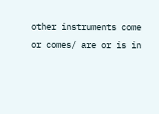other instruments come or comes/ are or is in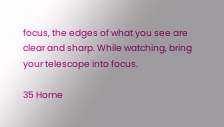focus, the edges of what you see are clear and sharp. While watching, bring your telescope into focus.

35 Home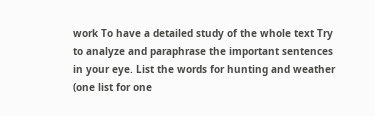work To have a detailed study of the whole text Try to analyze and paraphrase the important sentences in your eye. List the words for hunting and weather (one list for one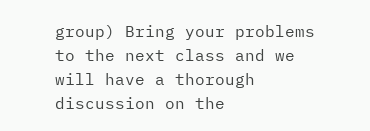group) Bring your problems to the next class and we will have a thorough discussion on the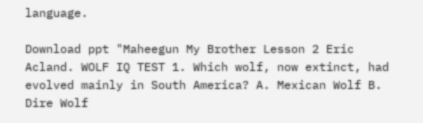language.

Download ppt "Maheegun My Brother Lesson 2 Eric Acland. WOLF IQ TEST 1. Which wolf, now extinct, had evolved mainly in South America? A. Mexican Wolf B. Dire Wolf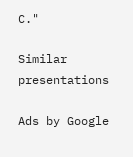C."

Similar presentations

Ads by Google